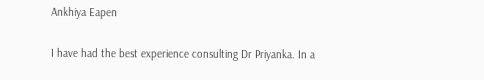Ankhiya Eapen

I have had the best experience consulting Dr Priyanka. In a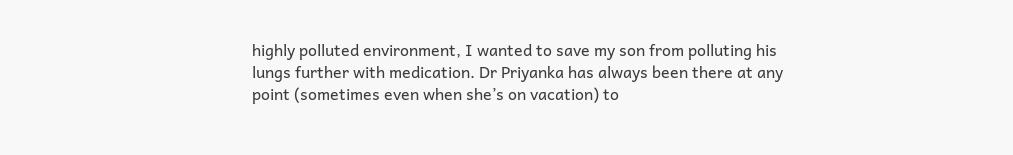highly polluted environment, I wanted to save my son from polluting his lungs further with medication. Dr Priyanka has always been there at any point (sometimes even when she’s on vacation) to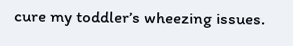cure my toddler’s wheezing issues.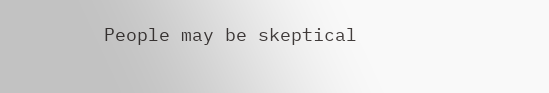People may be skeptical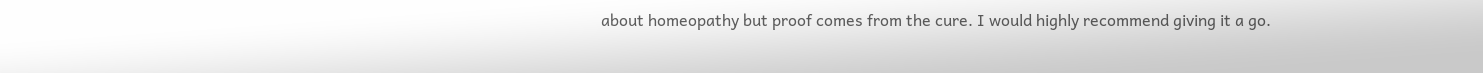about homeopathy but proof comes from the cure. I would highly recommend giving it a go.